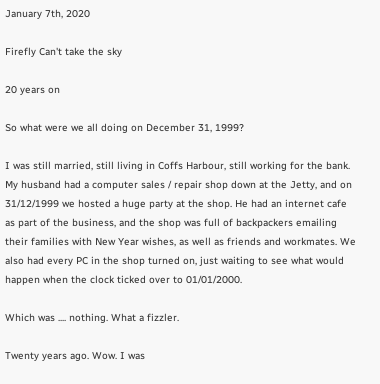January 7th, 2020

Firefly Can't take the sky

20 years on

So what were we all doing on December 31, 1999?

I was still married, still living in Coffs Harbour, still working for the bank. My husband had a computer sales / repair shop down at the Jetty, and on 31/12/1999 we hosted a huge party at the shop. He had an internet cafe as part of the business, and the shop was full of backpackers emailing their families with New Year wishes, as well as friends and workmates. We also had every PC in the shop turned on, just waiting to see what would happen when the clock ticked over to 01/01/2000.

Which was .... nothing. What a fizzler.

Twenty years ago. Wow. I was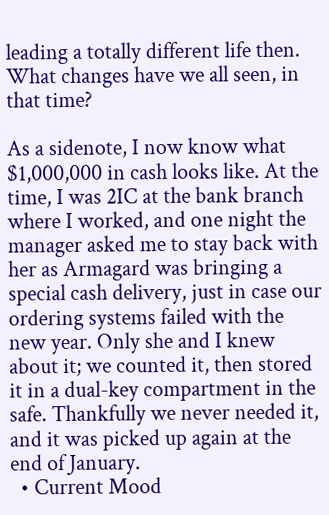leading a totally different life then. What changes have we all seen, in that time?

As a sidenote, I now know what $1,000,000 in cash looks like. At the time, I was 2IC at the bank branch where I worked, and one night the manager asked me to stay back with her as Armagard was bringing a special cash delivery, just in case our ordering systems failed with the new year. Only she and I knew about it; we counted it, then stored it in a dual-key compartment in the safe. Thankfully we never needed it, and it was picked up again at the end of January.
  • Current Mood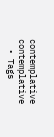contemplative contemplative
  • Tags